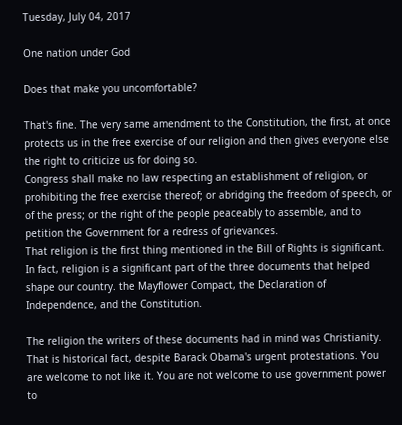Tuesday, July 04, 2017

One nation under God

Does that make you uncomfortable?

That's fine. The very same amendment to the Constitution, the first, at once protects us in the free exercise of our religion and then gives everyone else the right to criticize us for doing so.
Congress shall make no law respecting an establishment of religion, or prohibiting the free exercise thereof; or abridging the freedom of speech, or of the press; or the right of the people peaceably to assemble, and to petition the Government for a redress of grievances.
That religion is the first thing mentioned in the Bill of Rights is significant. In fact, religion is a significant part of the three documents that helped shape our country. the Mayflower Compact, the Declaration of Independence, and the Constitution.

The religion the writers of these documents had in mind was Christianity. That is historical fact, despite Barack Obama's urgent protestations. You are welcome to not like it. You are not welcome to use government power to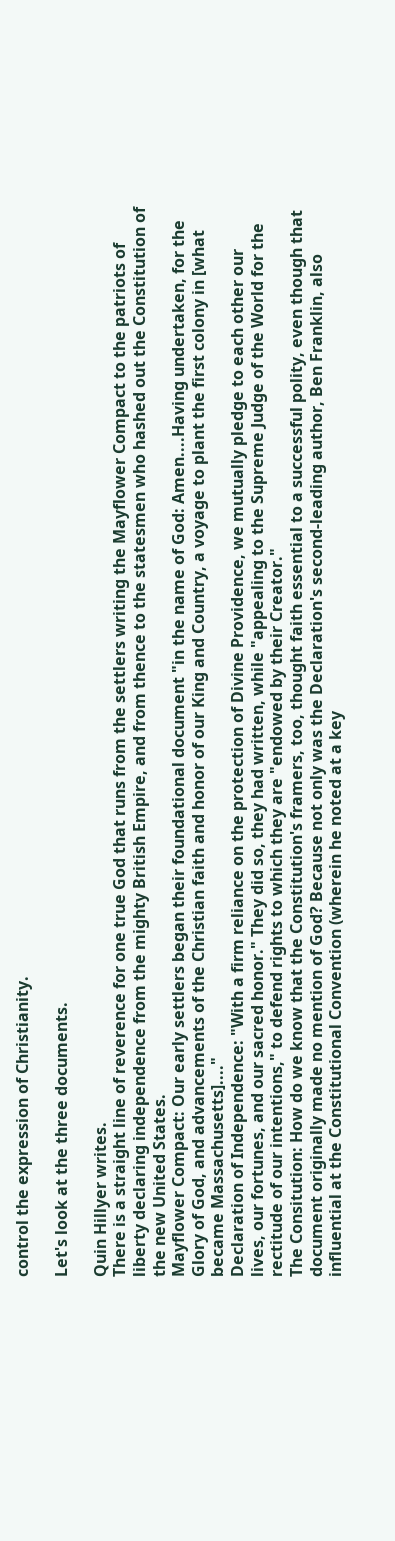control the expression of Christianity.

Let's look at the three documents.

Quin Hillyer writes.
There is a straight line of reverence for one true God that runs from the settlers writing the Mayflower Compact to the patriots of liberty declaring independence from the mighty British Empire, and from thence to the statesmen who hashed out the Constitution of the new United States.
Mayflower Compact: Our early settlers began their foundational document "in the name of God: Amen....Having undertaken, for the Glory of God, and advancements of the Christian faith and honor of our King and Country, a voyage to plant the first colony in [what became Massachusetts]...."
Declaration of Independence: "With a firm reliance on the protection of Divine Providence, we mutually pledge to each other our lives, our fortunes, and our sacred honor." They did so, they had written, while "appealing to the Supreme Judge of the World for the rectitude of our intentions," to defend rights to which they are "endowed by their Creator."
The Consitution: How do we know that the Constitution's framers, too, thought faith essential to a successful polity, even though that document originally made no mention of God? Because not only was the Declaration's second-leading author, Ben Franklin, also influential at the Constitutional Convention (wherein he noted at a key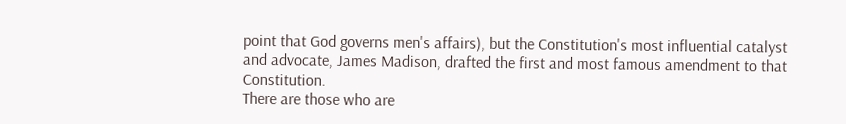point that God governs men's affairs), but the Constitution's most influential catalyst and advocate, James Madison, drafted the first and most famous amendment to that Constitution.
There are those who are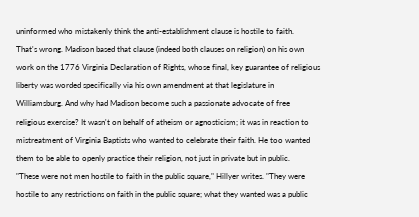uninformed who mistakenly think the anti-establishment clause is hostile to faith.
That's wrong. Madison based that clause (indeed both clauses on religion) on his own work on the 1776 Virginia Declaration of Rights, whose final, key guarantee of religious liberty was worded specifically via his own amendment at that legislature in Williamsburg. And why had Madison become such a passionate advocate of free religious exercise? It wasn't on behalf of atheism or agnosticism; it was in reaction to mistreatment of Virginia Baptists who wanted to celebrate their faith. He too wanted them to be able to openly practice their religion, not just in private but in public.
"These were not men hostile to faith in the public square," Hillyer writes. "They were hostile to any restrictions on faith in the public square; what they wanted was a public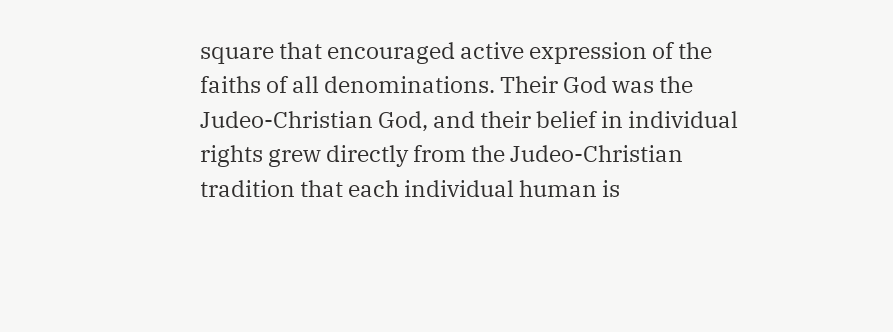square that encouraged active expression of the faiths of all denominations. Their God was the Judeo-Christian God, and their belief in individual rights grew directly from the Judeo-Christian tradition that each individual human is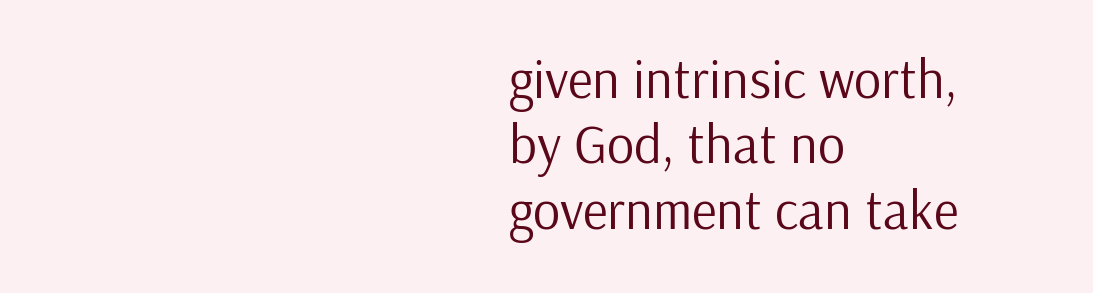given intrinsic worth, by God, that no government can take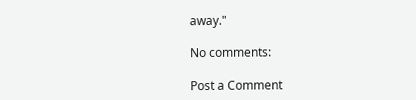away."

No comments:

Post a Comment